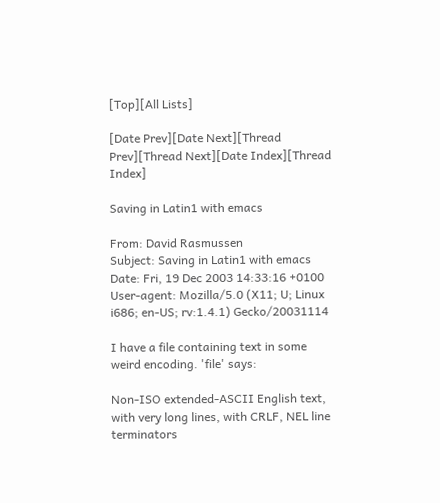[Top][All Lists]

[Date Prev][Date Next][Thread Prev][Thread Next][Date Index][Thread Index]

Saving in Latin1 with emacs

From: David Rasmussen
Subject: Saving in Latin1 with emacs
Date: Fri, 19 Dec 2003 14:33:16 +0100
User-agent: Mozilla/5.0 (X11; U; Linux i686; en-US; rv:1.4.1) Gecko/20031114

I have a file containing text in some weird encoding. 'file' says:

Non-ISO extended-ASCII English text, with very long lines, with CRLF, NEL line terminators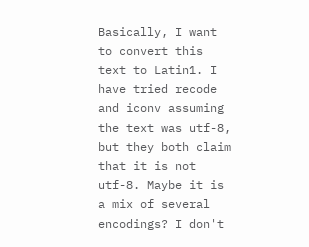Basically, I want to convert this text to Latin1. I have tried recode and iconv assuming the text was utf-8, but they both claim that it is not utf-8. Maybe it is a mix of several encodings? I don't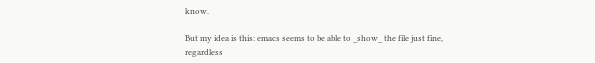know.

But my idea is this: emacs seems to be able to _show_ the file just fine, regardless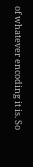of whatever encoding it is. So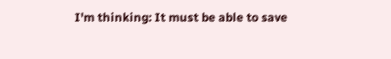I'm thinking: It must be able to save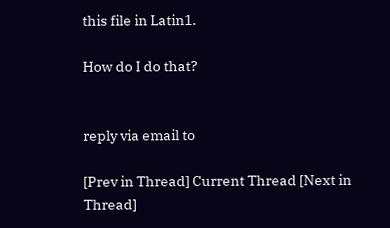this file in Latin1.

How do I do that?


reply via email to

[Prev in Thread] Current Thread [Next in Thread]